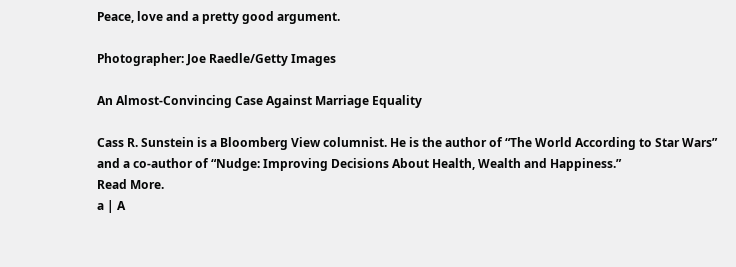Peace, love and a pretty good argument.

Photographer: Joe Raedle/Getty Images

An Almost-Convincing Case Against Marriage Equality

Cass R. Sunstein is a Bloomberg View columnist. He is the author of “The World According to Star Wars” and a co-author of “Nudge: Improving Decisions About Health, Wealth and Happiness.”
Read More.
a | A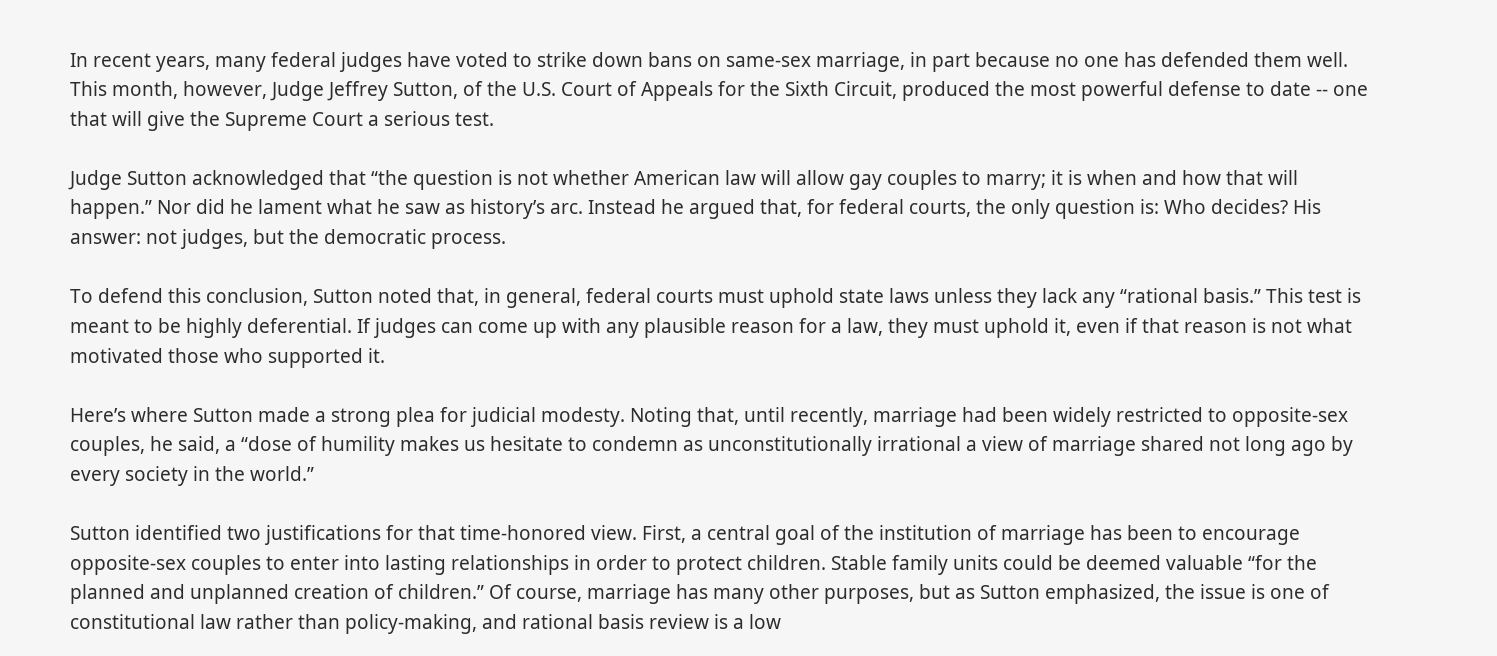In recent years, many federal judges have voted to strike down bans on same-sex marriage, in part because no one has defended them well. This month, however, Judge Jeffrey Sutton, of the U.S. Court of Appeals for the Sixth Circuit, produced the most powerful defense to date -- one that will give the Supreme Court a serious test.

Judge Sutton acknowledged that “the question is not whether American law will allow gay couples to marry; it is when and how that will happen.” Nor did he lament what he saw as history’s arc. Instead he argued that, for federal courts, the only question is: Who decides? His answer: not judges, but the democratic process.

To defend this conclusion, Sutton noted that, in general, federal courts must uphold state laws unless they lack any “rational basis.” This test is meant to be highly deferential. If judges can come up with any plausible reason for a law, they must uphold it, even if that reason is not what motivated those who supported it.

Here’s where Sutton made a strong plea for judicial modesty. Noting that, until recently, marriage had been widely restricted to opposite-sex couples, he said, a “dose of humility makes us hesitate to condemn as unconstitutionally irrational a view of marriage shared not long ago by every society in the world.”

Sutton identified two justifications for that time-honored view. First, a central goal of the institution of marriage has been to encourage opposite-sex couples to enter into lasting relationships in order to protect children. Stable family units could be deemed valuable “for the planned and unplanned creation of children.” Of course, marriage has many other purposes, but as Sutton emphasized, the issue is one of constitutional law rather than policy-making, and rational basis review is a low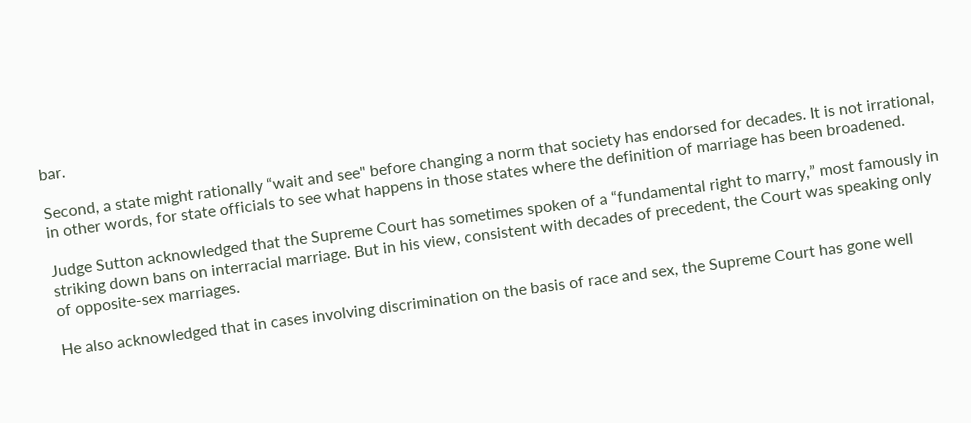bar.

Second, a state might rationally “wait and see" before changing a norm that society has endorsed for decades. It is not irrational, in other words, for state officials to see what happens in those states where the definition of marriage has been broadened.

Judge Sutton acknowledged that the Supreme Court has sometimes spoken of a “fundamental right to marry,” most famously in striking down bans on interracial marriage. But in his view, consistent with decades of precedent, the Court was speaking only of opposite-sex marriages.

He also acknowledged that in cases involving discrimination on the basis of race and sex, the Supreme Court has gone well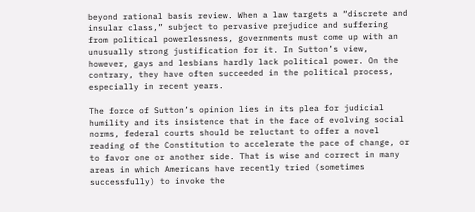beyond rational basis review. When a law targets a “discrete and insular class,” subject to pervasive prejudice and suffering from political powerlessness, governments must come up with an unusually strong justification for it. In Sutton’s view, however, gays and lesbians hardly lack political power. On the contrary, they have often succeeded in the political process, especially in recent years.

The force of Sutton’s opinion lies in its plea for judicial humility and its insistence that in the face of evolving social norms, federal courts should be reluctant to offer a novel reading of the Constitution to accelerate the pace of change, or to favor one or another side. That is wise and correct in many areas in which Americans have recently tried (sometimes successfully) to invoke the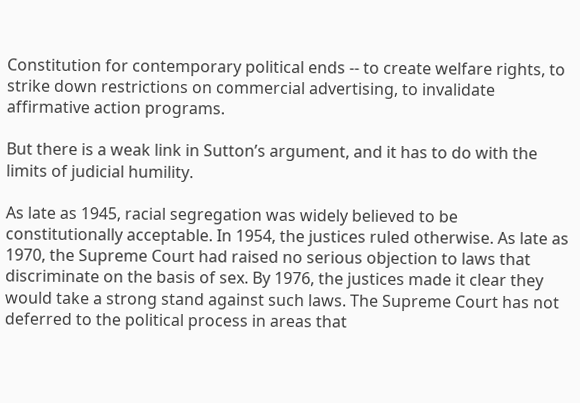Constitution for contemporary political ends -- to create welfare rights, to strike down restrictions on commercial advertising, to invalidate affirmative action programs.

But there is a weak link in Sutton’s argument, and it has to do with the limits of judicial humility.

As late as 1945, racial segregation was widely believed to be constitutionally acceptable. In 1954, the justices ruled otherwise. As late as 1970, the Supreme Court had raised no serious objection to laws that discriminate on the basis of sex. By 1976, the justices made it clear they would take a strong stand against such laws. The Supreme Court has not deferred to the political process in areas that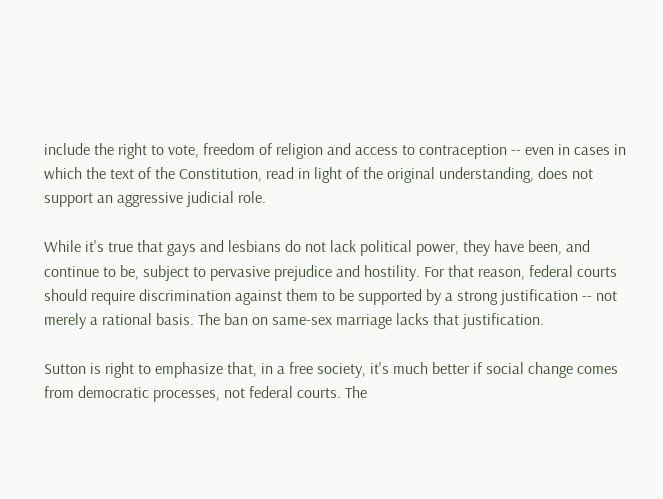include the right to vote, freedom of religion and access to contraception -- even in cases in which the text of the Constitution, read in light of the original understanding, does not support an aggressive judicial role.

While it's true that gays and lesbians do not lack political power, they have been, and continue to be, subject to pervasive prejudice and hostility. For that reason, federal courts should require discrimination against them to be supported by a strong justification -- not merely a rational basis. The ban on same-sex marriage lacks that justification.

Sutton is right to emphasize that, in a free society, it's much better if social change comes from democratic processes, not federal courts. The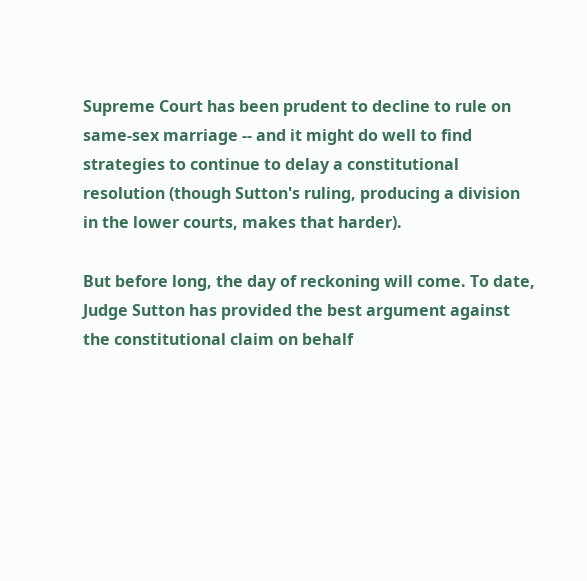Supreme Court has been prudent to decline to rule on same-sex marriage -- and it might do well to find strategies to continue to delay a constitutional resolution (though Sutton's ruling, producing a division in the lower courts, makes that harder).

But before long, the day of reckoning will come. To date, Judge Sutton has provided the best argument against the constitutional claim on behalf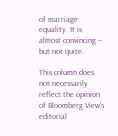of marriage equality. It is almost convincing -- but not quite.

This column does not necessarily reflect the opinion of Bloomberg View's editorial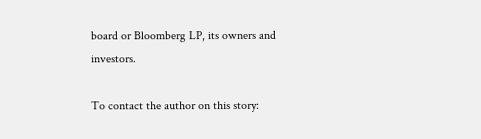board or Bloomberg LP, its owners and investors.

To contact the author on this story: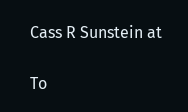Cass R Sunstein at

To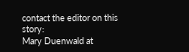contact the editor on this story:
Mary Duenwald at